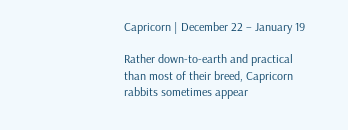Capricorn | December 22 – January 19

Rather down-to-earth and practical than most of their breed, Capricorn rabbits sometimes appear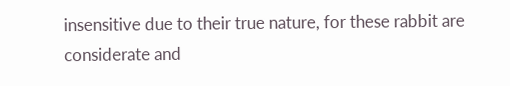insensitive due to their true nature, for these rabbit are considerate and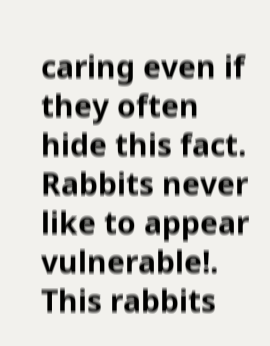caring even if they often hide this fact. Rabbits never like to appear vulnerable!. This rabbits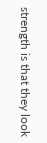strength is that they look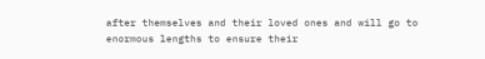after themselves and their loved ones and will go to enormous lengths to ensure their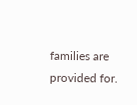families are provided for.